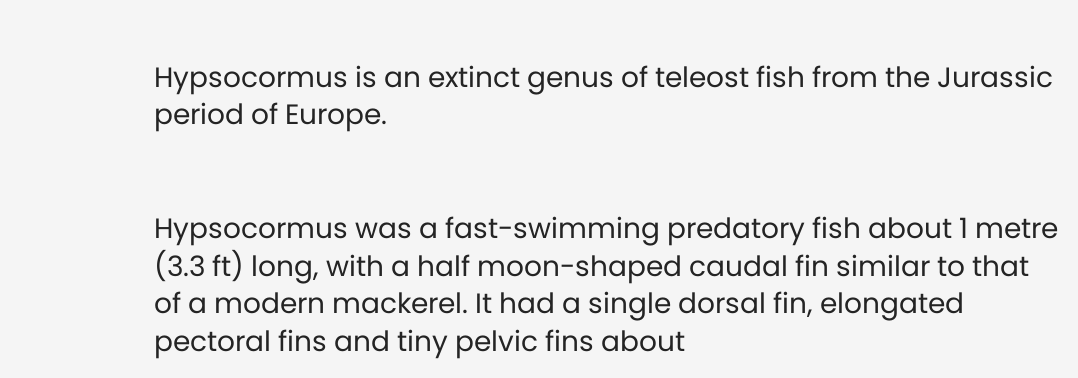Hypsocormus is an extinct genus of teleost fish from the Jurassic period of Europe.


Hypsocormus was a fast-swimming predatory fish about 1 metre (3.3 ft) long, with a half moon-shaped caudal fin similar to that of a modern mackerel. It had a single dorsal fin, elongated pectoral fins and tiny pelvic fins about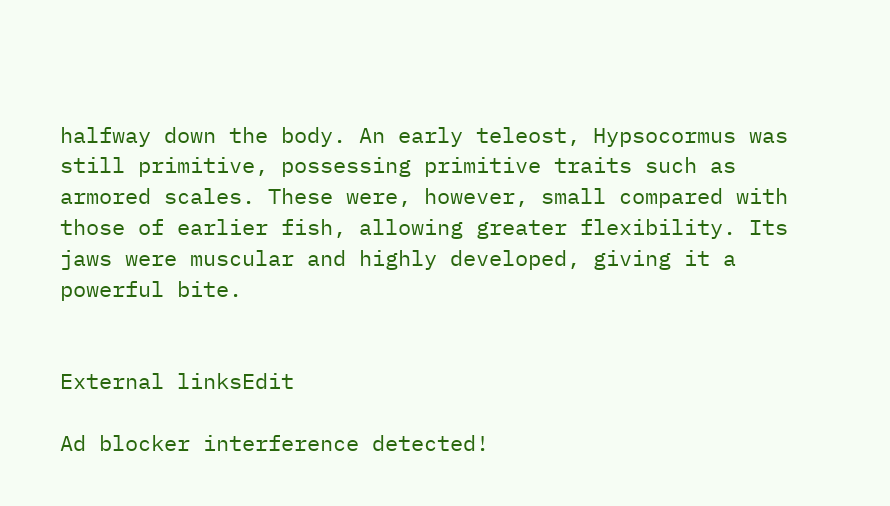halfway down the body. An early teleost, Hypsocormus was still primitive, possessing primitive traits such as armored scales. These were, however, small compared with those of earlier fish, allowing greater flexibility. Its jaws were muscular and highly developed, giving it a powerful bite.


External linksEdit

Ad blocker interference detected!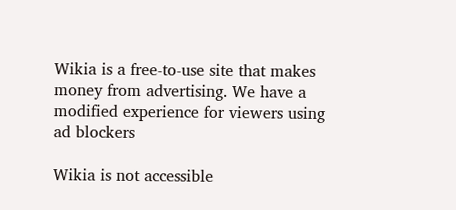Wikia is a free-to-use site that makes money from advertising. We have a modified experience for viewers using ad blockers

Wikia is not accessible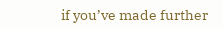if you’ve made further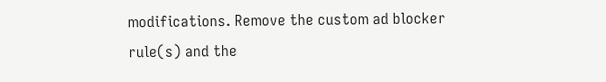modifications. Remove the custom ad blocker rule(s) and the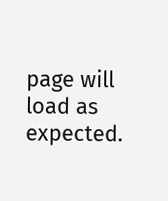page will load as expected.